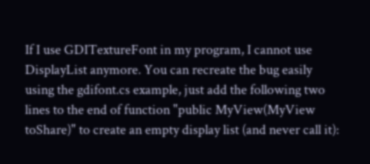If I use GDITextureFont in my program, I cannot use DisplayList anymore. You can recreate the bug easily using the gdifont.cs example, just add the following two lines to the end of function "public MyView(MyView toShare)" to create an empty display list (and never call it):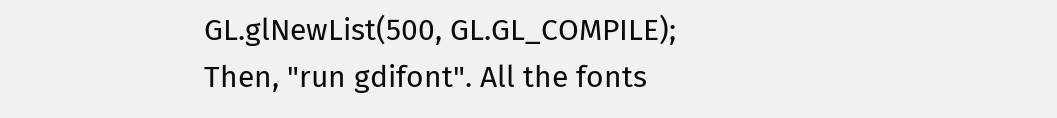GL.glNewList(500, GL.GL_COMPILE);
Then, "run gdifont". All the fonts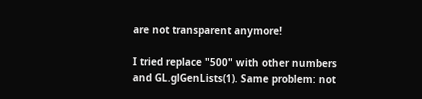are not transparent anymore!

I tried replace "500" with other numbers and GL.glGenLists(1). Same problem: not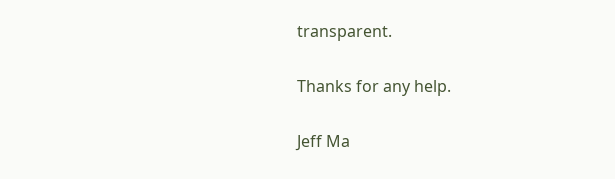transparent.

Thanks for any help.

Jeff Ma